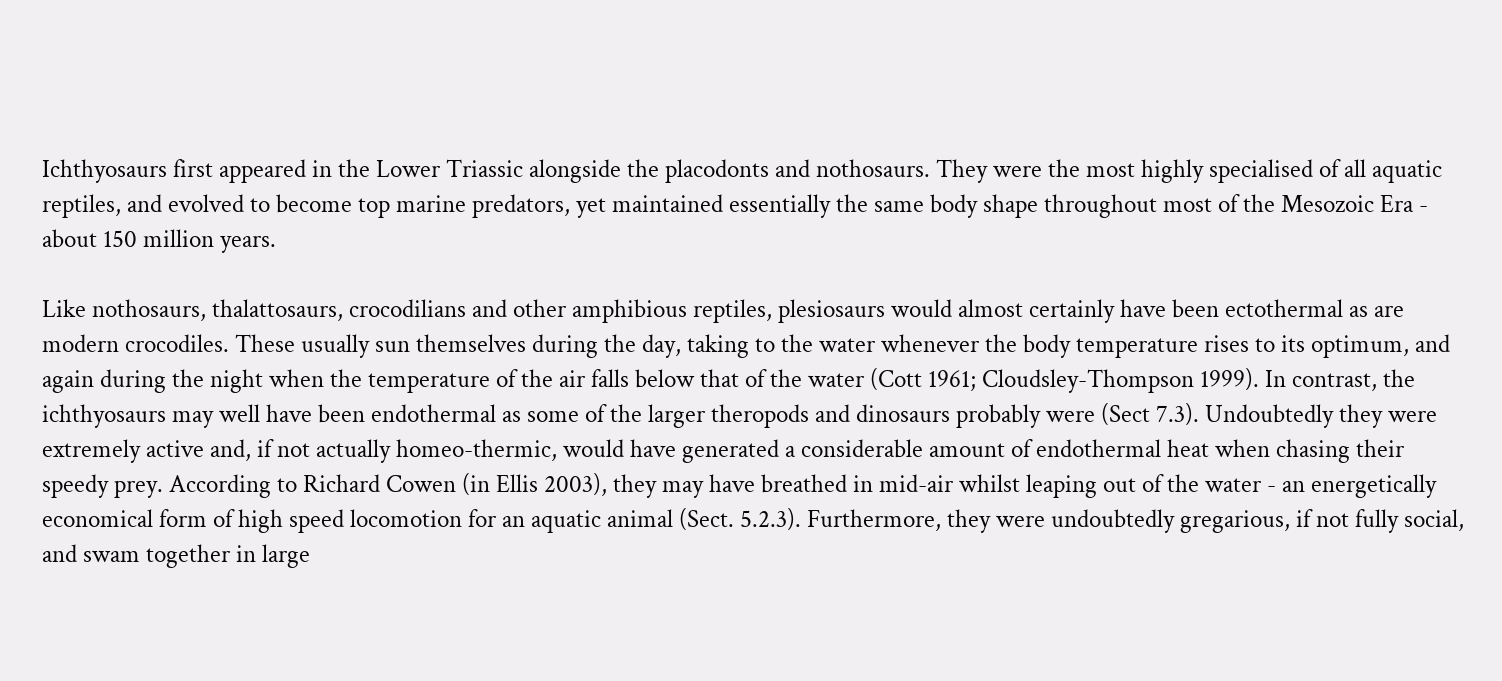Ichthyosaurs first appeared in the Lower Triassic alongside the placodonts and nothosaurs. They were the most highly specialised of all aquatic reptiles, and evolved to become top marine predators, yet maintained essentially the same body shape throughout most of the Mesozoic Era - about 150 million years.

Like nothosaurs, thalattosaurs, crocodilians and other amphibious reptiles, plesiosaurs would almost certainly have been ectothermal as are modern crocodiles. These usually sun themselves during the day, taking to the water whenever the body temperature rises to its optimum, and again during the night when the temperature of the air falls below that of the water (Cott 1961; Cloudsley-Thompson 1999). In contrast, the ichthyosaurs may well have been endothermal as some of the larger theropods and dinosaurs probably were (Sect 7.3). Undoubtedly they were extremely active and, if not actually homeo-thermic, would have generated a considerable amount of endothermal heat when chasing their speedy prey. According to Richard Cowen (in Ellis 2003), they may have breathed in mid-air whilst leaping out of the water - an energetically economical form of high speed locomotion for an aquatic animal (Sect. 5.2.3). Furthermore, they were undoubtedly gregarious, if not fully social, and swam together in large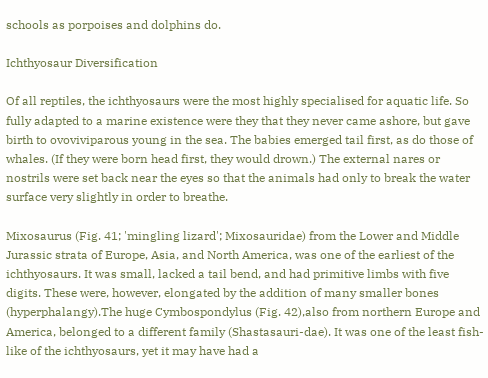schools as porpoises and dolphins do.

Ichthyosaur Diversification

Of all reptiles, the ichthyosaurs were the most highly specialised for aquatic life. So fully adapted to a marine existence were they that they never came ashore, but gave birth to ovoviviparous young in the sea. The babies emerged tail first, as do those of whales. (If they were born head first, they would drown.) The external nares or nostrils were set back near the eyes so that the animals had only to break the water surface very slightly in order to breathe.

Mixosaurus (Fig. 41; 'mingling lizard'; Mixosauridae) from the Lower and Middle Jurassic strata of Europe, Asia, and North America, was one of the earliest of the ichthyosaurs. It was small, lacked a tail bend, and had primitive limbs with five digits. These were, however, elongated by the addition of many smaller bones (hyperphalangy).The huge Cymbospondylus (Fig. 42),also from northern Europe and America, belonged to a different family (Shastasauri-dae). It was one of the least fish-like of the ichthyosaurs, yet it may have had a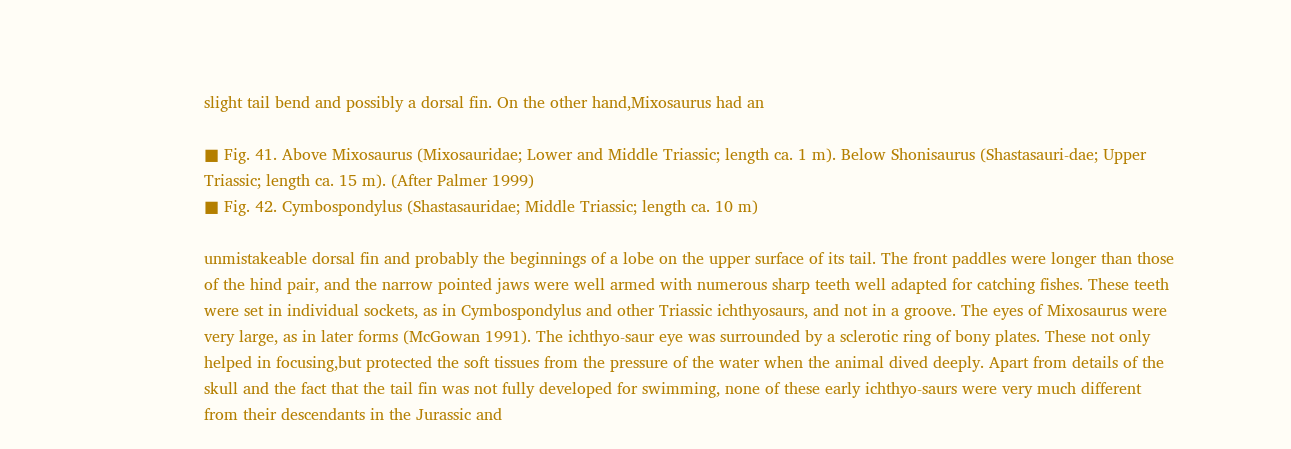slight tail bend and possibly a dorsal fin. On the other hand,Mixosaurus had an

■ Fig. 41. Above Mixosaurus (Mixosauridae; Lower and Middle Triassic; length ca. 1 m). Below Shonisaurus (Shastasauri-dae; Upper Triassic; length ca. 15 m). (After Palmer 1999)
■ Fig. 42. Cymbospondylus (Shastasauridae; Middle Triassic; length ca. 10 m)

unmistakeable dorsal fin and probably the beginnings of a lobe on the upper surface of its tail. The front paddles were longer than those of the hind pair, and the narrow pointed jaws were well armed with numerous sharp teeth well adapted for catching fishes. These teeth were set in individual sockets, as in Cymbospondylus and other Triassic ichthyosaurs, and not in a groove. The eyes of Mixosaurus were very large, as in later forms (McGowan 1991). The ichthyo-saur eye was surrounded by a sclerotic ring of bony plates. These not only helped in focusing,but protected the soft tissues from the pressure of the water when the animal dived deeply. Apart from details of the skull and the fact that the tail fin was not fully developed for swimming, none of these early ichthyo-saurs were very much different from their descendants in the Jurassic and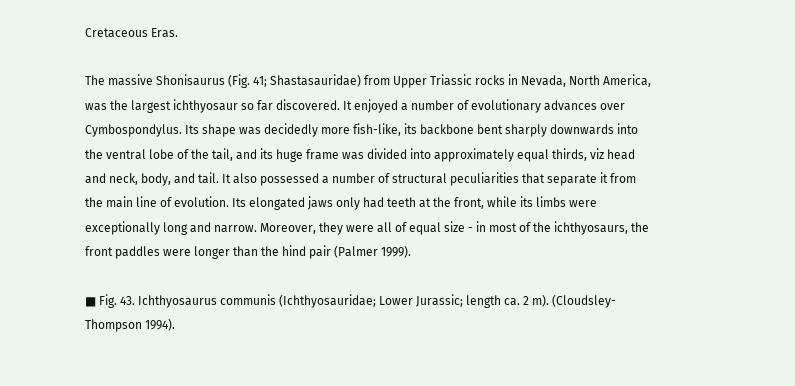Cretaceous Eras.

The massive Shonisaurus (Fig. 41; Shastasauridae) from Upper Triassic rocks in Nevada, North America, was the largest ichthyosaur so far discovered. It enjoyed a number of evolutionary advances over Cymbospondylus. Its shape was decidedly more fish-like, its backbone bent sharply downwards into the ventral lobe of the tail, and its huge frame was divided into approximately equal thirds, viz head and neck, body, and tail. It also possessed a number of structural peculiarities that separate it from the main line of evolution. Its elongated jaws only had teeth at the front, while its limbs were exceptionally long and narrow. Moreover, they were all of equal size - in most of the ichthyosaurs, the front paddles were longer than the hind pair (Palmer 1999).

■ Fig. 43. Ichthyosaurus communis (Ichthyosauridae; Lower Jurassic; length ca. 2 m). (Cloudsley-Thompson 1994).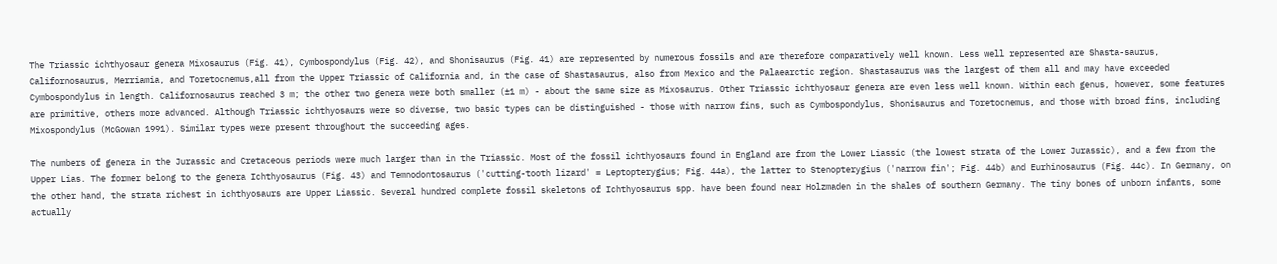The Triassic ichthyosaur genera Mixosaurus (Fig. 41), Cymbospondylus (Fig. 42), and Shonisaurus (Fig. 41) are represented by numerous fossils and are therefore comparatively well known. Less well represented are Shasta-saurus, Californosaurus, Merriamia, and Toretocnemus,all from the Upper Triassic of California and, in the case of Shastasaurus, also from Mexico and the Palaearctic region. Shastasaurus was the largest of them all and may have exceeded Cymbospondylus in length. Californosaurus reached 3 m; the other two genera were both smaller (±1 m) - about the same size as Mixosaurus. Other Triassic ichthyosaur genera are even less well known. Within each genus, however, some features are primitive, others more advanced. Although Triassic ichthyosaurs were so diverse, two basic types can be distinguished - those with narrow fins, such as Cymbospondylus, Shonisaurus and Toretocnemus, and those with broad fins, including Mixospondylus (McGowan 1991). Similar types were present throughout the succeeding ages.

The numbers of genera in the Jurassic and Cretaceous periods were much larger than in the Triassic. Most of the fossil ichthyosaurs found in England are from the Lower Liassic (the lowest strata of the Lower Jurassic), and a few from the Upper Lias. The former belong to the genera Ichthyosaurus (Fig. 43) and Temnodontosaurus ('cutting-tooth lizard' = Leptopterygius; Fig. 44a), the latter to Stenopterygius ('narrow fin'; Fig. 44b) and Eurhinosaurus (Fig. 44c). In Germany, on the other hand, the strata richest in ichthyosaurs are Upper Liassic. Several hundred complete fossil skeletons of Ichthyosaurus spp. have been found near Holzmaden in the shales of southern Germany. The tiny bones of unborn infants, some actually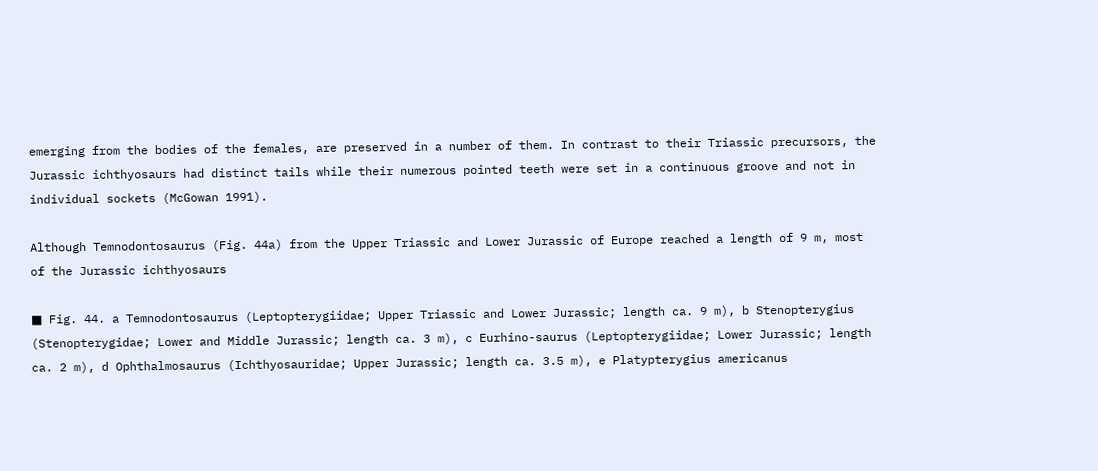emerging from the bodies of the females, are preserved in a number of them. In contrast to their Triassic precursors, the Jurassic ichthyosaurs had distinct tails while their numerous pointed teeth were set in a continuous groove and not in individual sockets (McGowan 1991).

Although Temnodontosaurus (Fig. 44a) from the Upper Triassic and Lower Jurassic of Europe reached a length of 9 m, most of the Jurassic ichthyosaurs

■ Fig. 44. a Temnodontosaurus (Leptopterygiidae; Upper Triassic and Lower Jurassic; length ca. 9 m), b Stenopterygius (Stenopterygidae; Lower and Middle Jurassic; length ca. 3 m), c Eurhino-saurus (Leptopterygiidae; Lower Jurassic; length ca. 2 m), d Ophthalmosaurus (Ichthyosauridae; Upper Jurassic; length ca. 3.5 m), e Platypterygius americanus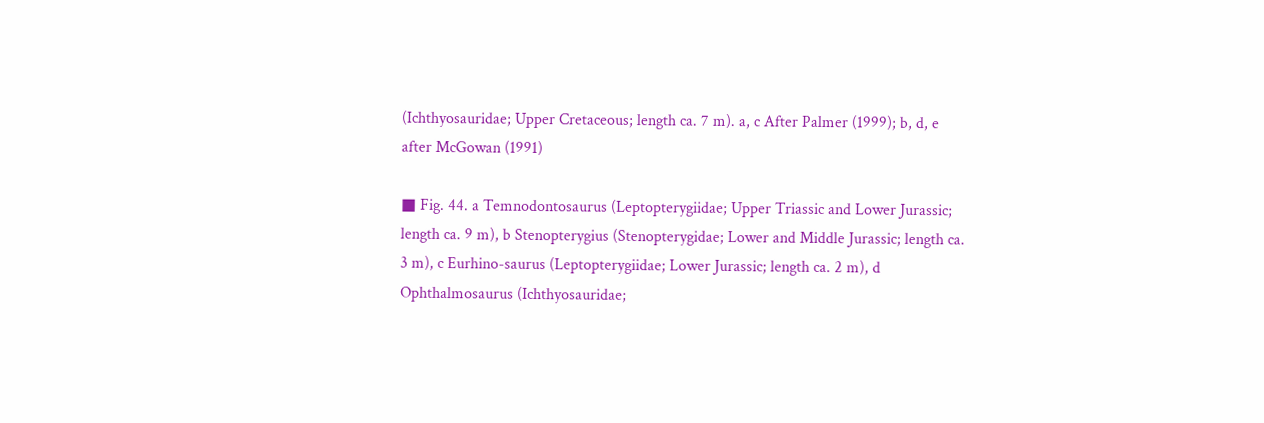(Ichthyosauridae; Upper Cretaceous; length ca. 7 m). a, c After Palmer (1999); b, d, e after McGowan (1991)

■ Fig. 44. a Temnodontosaurus (Leptopterygiidae; Upper Triassic and Lower Jurassic; length ca. 9 m), b Stenopterygius (Stenopterygidae; Lower and Middle Jurassic; length ca. 3 m), c Eurhino-saurus (Leptopterygiidae; Lower Jurassic; length ca. 2 m), d Ophthalmosaurus (Ichthyosauridae;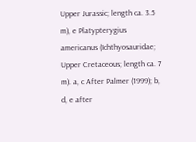Upper Jurassic; length ca. 3.5 m), e Platypterygius americanus (Ichthyosauridae; Upper Cretaceous; length ca. 7 m). a, c After Palmer (1999); b, d, e after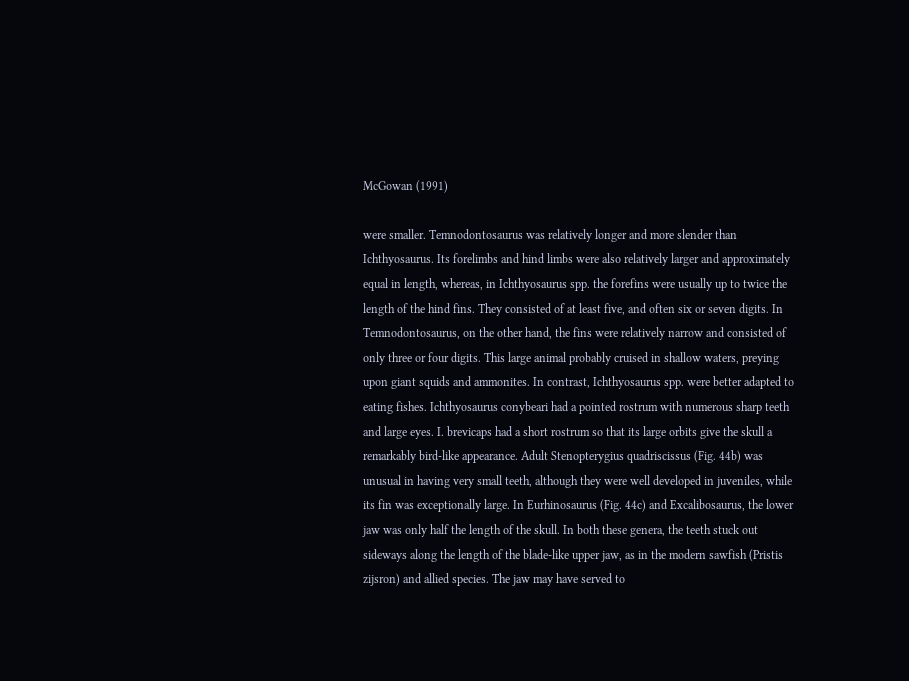McGowan (1991)

were smaller. Temnodontosaurus was relatively longer and more slender than Ichthyosaurus. Its forelimbs and hind limbs were also relatively larger and approximately equal in length, whereas, in Ichthyosaurus spp. the forefins were usually up to twice the length of the hind fins. They consisted of at least five, and often six or seven digits. In Temnodontosaurus, on the other hand, the fins were relatively narrow and consisted of only three or four digits. This large animal probably cruised in shallow waters, preying upon giant squids and ammonites. In contrast, Ichthyosaurus spp. were better adapted to eating fishes. Ichthyosaurus conybeari had a pointed rostrum with numerous sharp teeth and large eyes. I. brevicaps had a short rostrum so that its large orbits give the skull a remarkably bird-like appearance. Adult Stenopterygius quadriscissus (Fig. 44b) was unusual in having very small teeth, although they were well developed in juveniles, while its fin was exceptionally large. In Eurhinosaurus (Fig. 44c) and Excalibosaurus, the lower jaw was only half the length of the skull. In both these genera, the teeth stuck out sideways along the length of the blade-like upper jaw, as in the modern sawfish (Pristis zijsron) and allied species. The jaw may have served to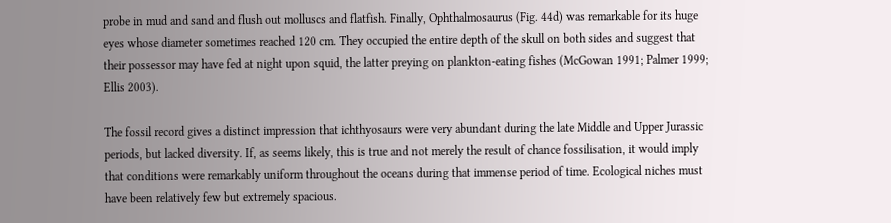probe in mud and sand and flush out molluscs and flatfish. Finally, Ophthalmosaurus (Fig. 44d) was remarkable for its huge eyes whose diameter sometimes reached 120 cm. They occupied the entire depth of the skull on both sides and suggest that their possessor may have fed at night upon squid, the latter preying on plankton-eating fishes (McGowan 1991; Palmer 1999; Ellis 2003).

The fossil record gives a distinct impression that ichthyosaurs were very abundant during the late Middle and Upper Jurassic periods, but lacked diversity. If, as seems likely, this is true and not merely the result of chance fossilisation, it would imply that conditions were remarkably uniform throughout the oceans during that immense period of time. Ecological niches must have been relatively few but extremely spacious.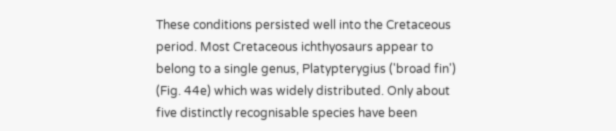These conditions persisted well into the Cretaceous period. Most Cretaceous ichthyosaurs appear to belong to a single genus, Platypterygius ('broad fin') (Fig. 44e) which was widely distributed. Only about five distinctly recognisable species have been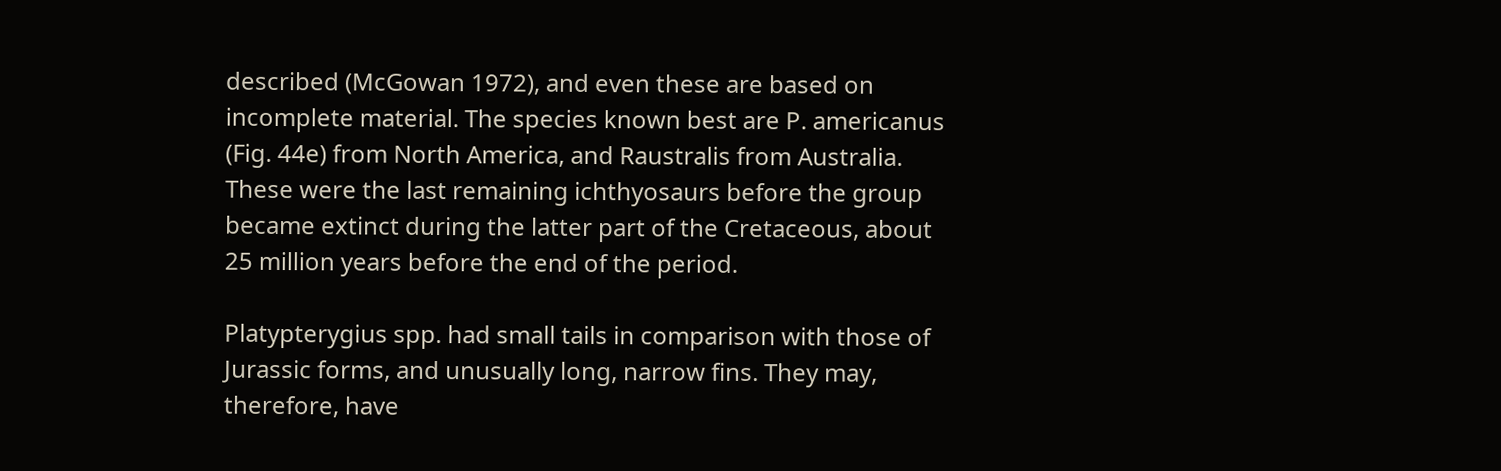described (McGowan 1972), and even these are based on incomplete material. The species known best are P. americanus (Fig. 44e) from North America, and Raustralis from Australia. These were the last remaining ichthyosaurs before the group became extinct during the latter part of the Cretaceous, about 25 million years before the end of the period.

Platypterygius spp. had small tails in comparison with those of Jurassic forms, and unusually long, narrow fins. They may, therefore, have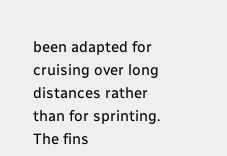been adapted for cruising over long distances rather than for sprinting. The fins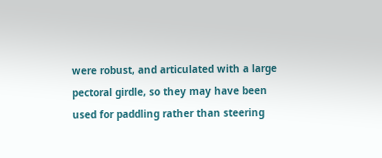were robust, and articulated with a large pectoral girdle, so they may have been used for paddling rather than steering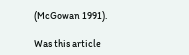(McGowan 1991).

Was this article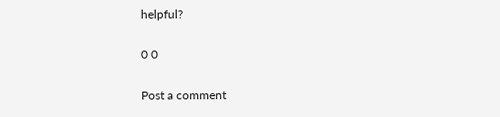helpful?

0 0

Post a comment